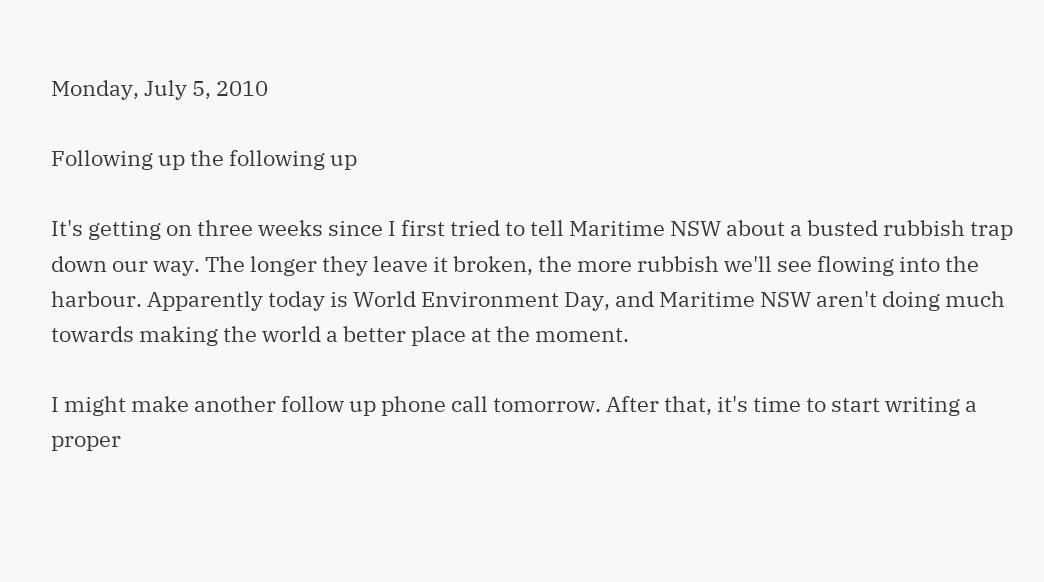Monday, July 5, 2010

Following up the following up

It's getting on three weeks since I first tried to tell Maritime NSW about a busted rubbish trap down our way. The longer they leave it broken, the more rubbish we'll see flowing into the harbour. Apparently today is World Environment Day, and Maritime NSW aren't doing much towards making the world a better place at the moment.

I might make another follow up phone call tomorrow. After that, it's time to start writing a proper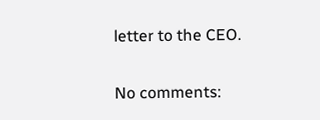letter to the CEO.

No comments: